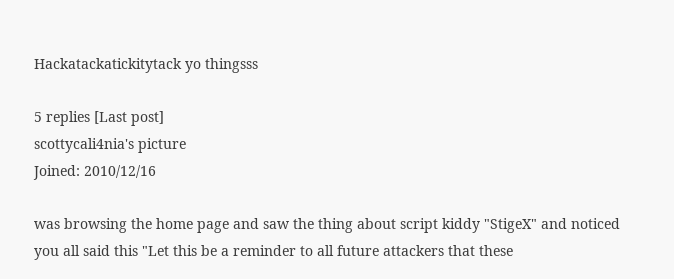Hackatackatickitytack yo thingsss

5 replies [Last post]
scottycali4nia's picture
Joined: 2010/12/16

was browsing the home page and saw the thing about script kiddy "StigeX" and noticed you all said this "Let this be a reminder to all future attackers that these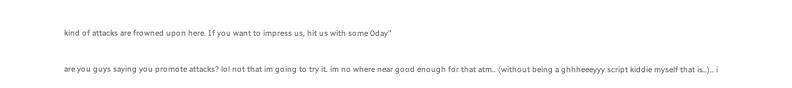kind of attacks are frowned upon here. If you want to impress us, hit us with some 0day"

are you guys saying you promote attacks? lol not that im going to try it. im no where near good enough for that atm.. (without being a ghhheeeyyy script kiddie myself that is..).. i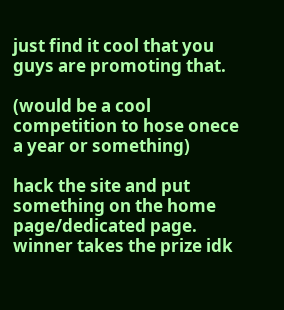just find it cool that you guys are promoting that.

(would be a cool competition to hose onece a year or something)

hack the site and put something on the home page/dedicated page. winner takes the prize idk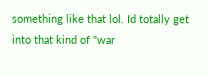something like that lol. Id totally get into that kind of "war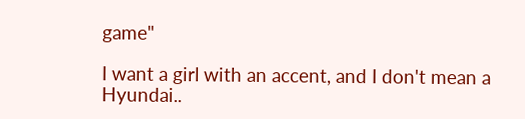game"

I want a girl with an accent, and I don't mean a Hyundai..